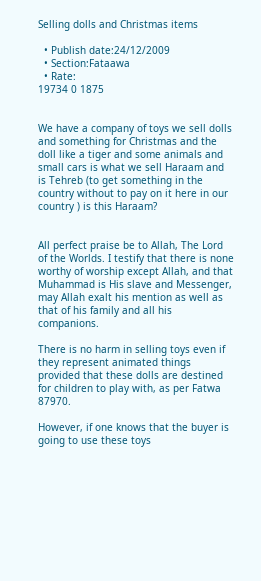Selling dolls and Christmas items

  • Publish date:24/12/2009
  • Section:Fataawa
  • Rate:
19734 0 1875


We have a company of toys we sell dolls and something for Christmas and the doll like a tiger and some animals and small cars is what we sell Haraam and is Tehreb (to get something in the country without to pay on it here in our country ) is this Haraam?


All perfect praise be to Allah, The Lord of the Worlds. I testify that there is none worthy of worship except Allah, and that Muhammad is His slave and Messenger, may Allah exalt his mention as well as that of his family and all his companions.

There is no harm in selling toys even if they represent animated things provided that these dolls are destined for children to play with, as per Fatwa 87970.

However, if one knows that the buyer is going to use these toys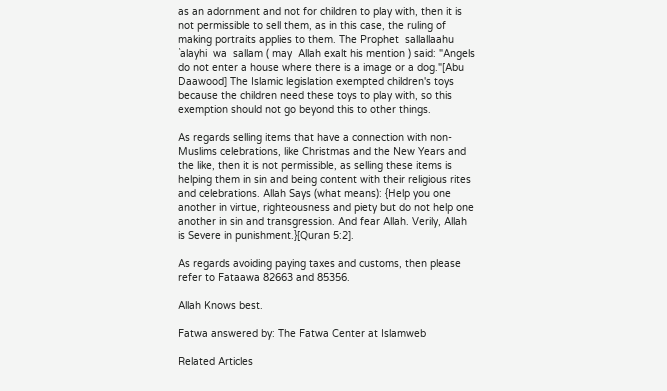as an adornment and not for children to play with, then it is not permissible to sell them, as in this case, the ruling of making portraits applies to them. The Prophet  sallallaahu  `alayhi  wa  sallam ( may  Allah exalt his mention ) said: "Angels do not enter a house where there is a image or a dog."[Abu Daawood] The Islamic legislation exempted children's toys because the children need these toys to play with, so this exemption should not go beyond this to other things.

As regards selling items that have a connection with non-Muslims celebrations, like Christmas and the New Years and the like, then it is not permissible, as selling these items is helping them in sin and being content with their religious rites and celebrations. Allah Says (what means): {Help you one another in virtue, righteousness and piety but do not help one another in sin and transgression. And fear Allah. Verily, Allah is Severe in punishment.}[Quran 5:2].

As regards avoiding paying taxes and customs, then please refer to Fataawa 82663 and 85356.

Allah Knows best.

Fatwa answered by: The Fatwa Center at Islamweb

Related Articles